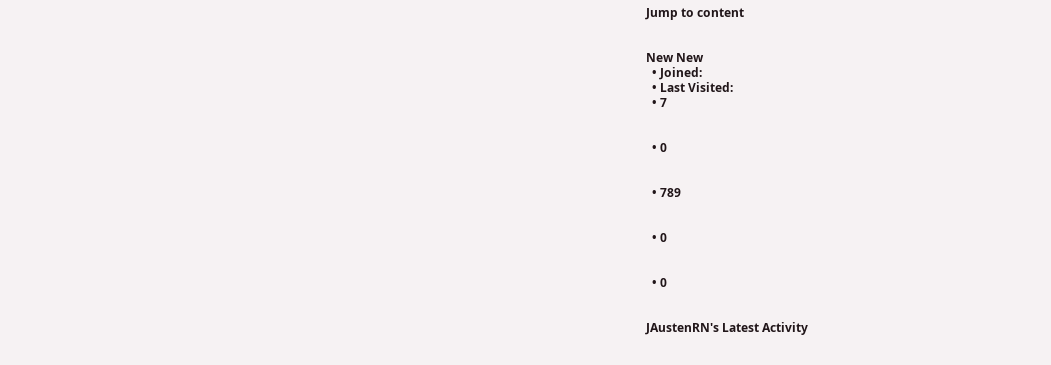Jump to content


New New
  • Joined:
  • Last Visited:
  • 7


  • 0


  • 789


  • 0


  • 0


JAustenRN's Latest Activity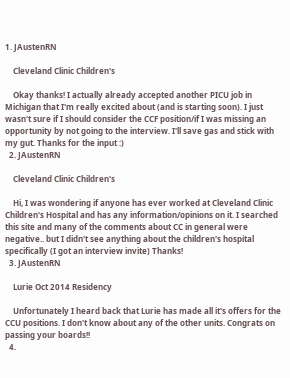1. JAustenRN

    Cleveland Clinic Children's

    Okay thanks! I actually already accepted another PICU job in Michigan that I'm really excited about (and is starting soon). I just wasn't sure if I should consider the CCF position/if I was missing an opportunity by not going to the interview. I'll save gas and stick with my gut. Thanks for the input :)
  2. JAustenRN

    Cleveland Clinic Children's

    Hi, I was wondering if anyone has ever worked at Cleveland Clinic Children's Hospital and has any information/opinions on it. I searched this site and many of the comments about CC in general were negative.. but I didn't see anything about the children's hospital specifically (I got an interview invite) Thanks!
  3. JAustenRN

    Lurie Oct 2014 Residency

    Unfortunately I heard back that Lurie has made all it's offers for the CCU positions. I don't know about any of the other units. Congrats on passing your boards!!
  4.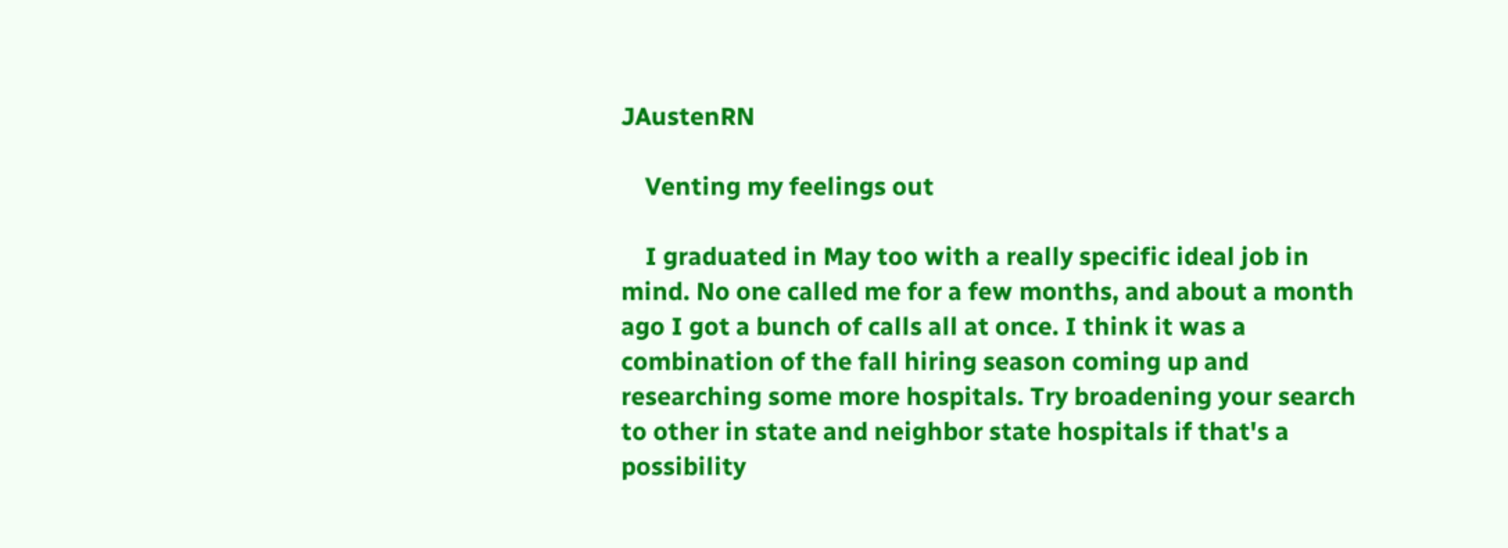JAustenRN

    Venting my feelings out

    I graduated in May too with a really specific ideal job in mind. No one called me for a few months, and about a month ago I got a bunch of calls all at once. I think it was a combination of the fall hiring season coming up and researching some more hospitals. Try broadening your search to other in state and neighbor state hospitals if that's a possibility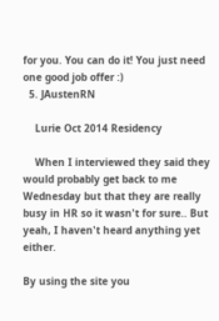for you. You can do it! You just need one good job offer :)
  5. JAustenRN

    Lurie Oct 2014 Residency

    When I interviewed they said they would probably get back to me Wednesday but that they are really busy in HR so it wasn't for sure.. But yeah, I haven't heard anything yet either.

By using the site you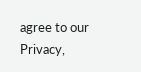agree to our Privacy,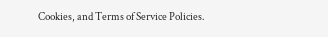Cookies, and Terms of Service Policies.